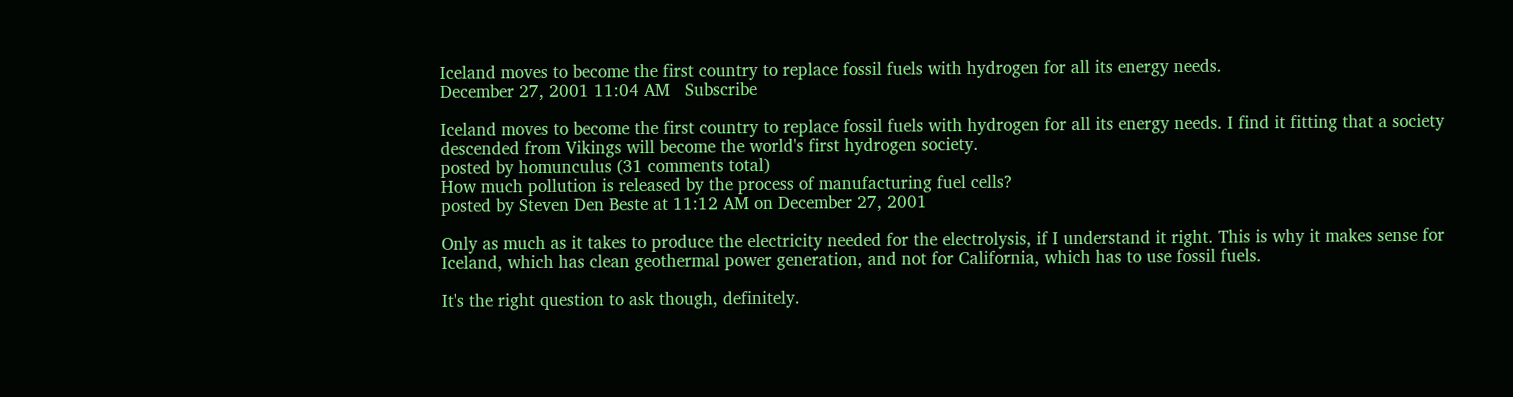Iceland moves to become the first country to replace fossil fuels with hydrogen for all its energy needs.
December 27, 2001 11:04 AM   Subscribe

Iceland moves to become the first country to replace fossil fuels with hydrogen for all its energy needs. I find it fitting that a society descended from Vikings will become the world's first hydrogen society.
posted by homunculus (31 comments total)
How much pollution is released by the process of manufacturing fuel cells?
posted by Steven Den Beste at 11:12 AM on December 27, 2001

Only as much as it takes to produce the electricity needed for the electrolysis, if I understand it right. This is why it makes sense for Iceland, which has clean geothermal power generation, and not for California, which has to use fossil fuels.

It's the right question to ask though, definitely.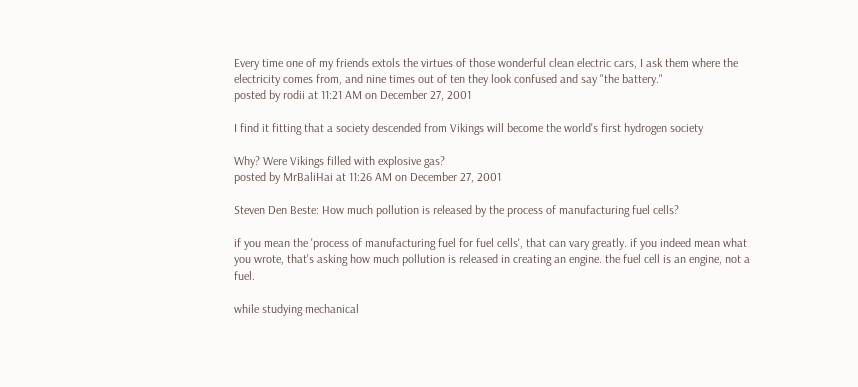Every time one of my friends extols the virtues of those wonderful clean electric cars, I ask them where the electricity comes from, and nine times out of ten they look confused and say "the battery."
posted by rodii at 11:21 AM on December 27, 2001

I find it fitting that a society descended from Vikings will become the world's first hydrogen society

Why? Were Vikings filled with explosive gas?
posted by MrBaliHai at 11:26 AM on December 27, 2001

Steven Den Beste: How much pollution is released by the process of manufacturing fuel cells?

if you mean the 'process of manufacturing fuel for fuel cells', that can vary greatly. if you indeed mean what you wrote, that's asking how much pollution is released in creating an engine. the fuel cell is an engine, not a fuel.

while studying mechanical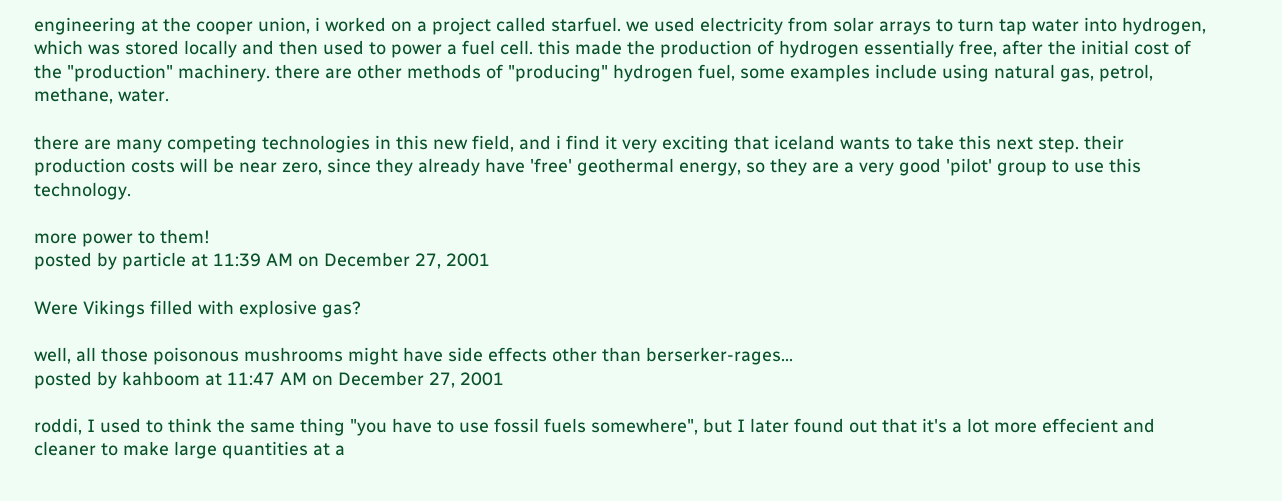engineering at the cooper union, i worked on a project called starfuel. we used electricity from solar arrays to turn tap water into hydrogen, which was stored locally and then used to power a fuel cell. this made the production of hydrogen essentially free, after the initial cost of the "production" machinery. there are other methods of "producing" hydrogen fuel, some examples include using natural gas, petrol, methane, water.

there are many competing technologies in this new field, and i find it very exciting that iceland wants to take this next step. their production costs will be near zero, since they already have 'free' geothermal energy, so they are a very good 'pilot' group to use this technology.

more power to them!
posted by particle at 11:39 AM on December 27, 2001

Were Vikings filled with explosive gas?

well, all those poisonous mushrooms might have side effects other than berserker-rages...
posted by kahboom at 11:47 AM on December 27, 2001

roddi, I used to think the same thing "you have to use fossil fuels somewhere", but I later found out that it's a lot more effecient and cleaner to make large quantities at a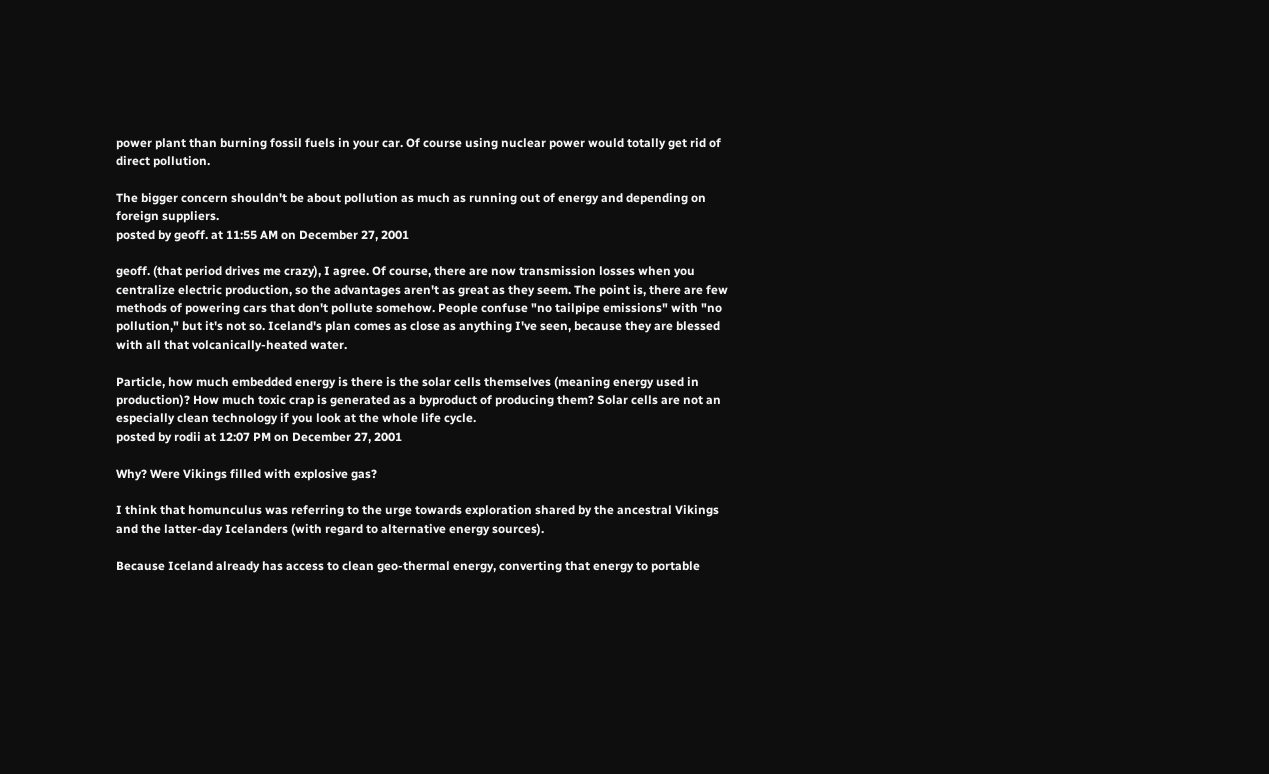power plant than burning fossil fuels in your car. Of course using nuclear power would totally get rid of direct pollution.

The bigger concern shouldn't be about pollution as much as running out of energy and depending on foreign suppliers.
posted by geoff. at 11:55 AM on December 27, 2001

geoff. (that period drives me crazy), I agree. Of course, there are now transmission losses when you centralize electric production, so the advantages aren't as great as they seem. The point is, there are few methods of powering cars that don't pollute somehow. People confuse "no tailpipe emissions" with "no pollution," but it's not so. Iceland's plan comes as close as anything I've seen, because they are blessed with all that volcanically-heated water.

Particle, how much embedded energy is there is the solar cells themselves (meaning energy used in production)? How much toxic crap is generated as a byproduct of producing them? Solar cells are not an especially clean technology if you look at the whole life cycle.
posted by rodii at 12:07 PM on December 27, 2001

Why? Were Vikings filled with explosive gas?

I think that homunculus was referring to the urge towards exploration shared by the ancestral Vikings and the latter-day Icelanders (with regard to alternative energy sources).

Because Iceland already has access to clean geo-thermal energy, converting that energy to portable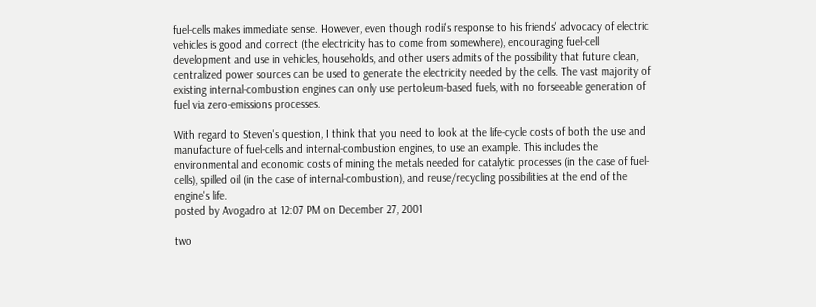fuel-cells makes immediate sense. However, even though rodii's response to his friends' advocacy of electric vehicles is good and correct (the electricity has to come from somewhere), encouraging fuel-cell development and use in vehicles, households, and other users admits of the possibility that future clean, centralized power sources can be used to generate the electricity needed by the cells. The vast majority of existing internal-combustion engines can only use pertoleum-based fuels, with no forseeable generation of fuel via zero-emissions processes.

With regard to Steven's question, I think that you need to look at the life-cycle costs of both the use and manufacture of fuel-cells and internal-combustion engines, to use an example. This includes the environmental and economic costs of mining the metals needed for catalytic processes (in the case of fuel-cells), spilled oil (in the case of internal-combustion), and reuse/recycling possibilities at the end of the engine's life.
posted by Avogadro at 12:07 PM on December 27, 2001

two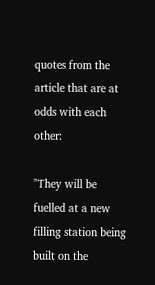quotes from the article that are at odds with each other:

"They will be fuelled at a new filling station being built on the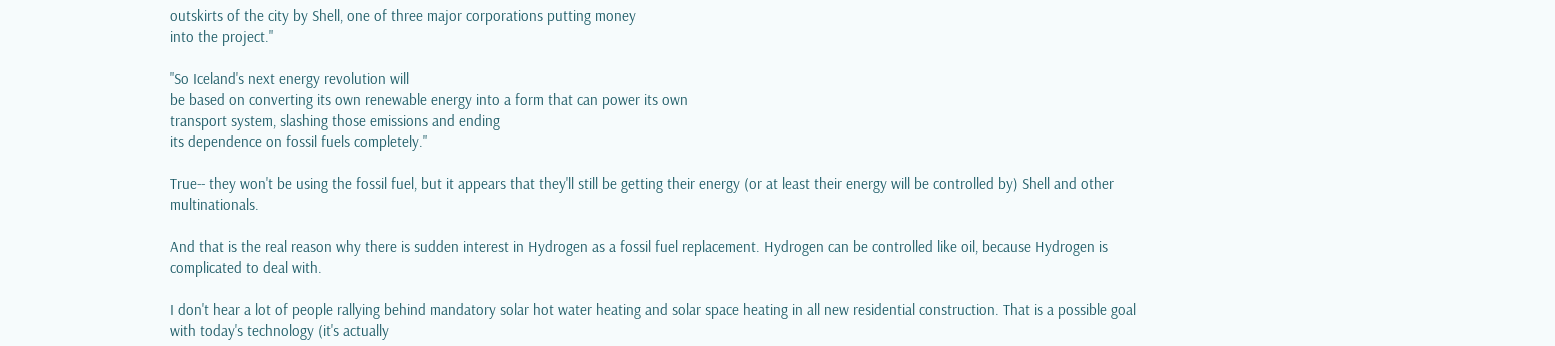outskirts of the city by Shell, one of three major corporations putting money
into the project."

"So Iceland's next energy revolution will
be based on converting its own renewable energy into a form that can power its own
transport system, slashing those emissions and ending
its dependence on fossil fuels completely."

True-- they won't be using the fossil fuel, but it appears that they'll still be getting their energy (or at least their energy will be controlled by) Shell and other multinationals.

And that is the real reason why there is sudden interest in Hydrogen as a fossil fuel replacement. Hydrogen can be controlled like oil, because Hydrogen is complicated to deal with.

I don't hear a lot of people rallying behind mandatory solar hot water heating and solar space heating in all new residential construction. That is a possible goal with today's technology (it's actually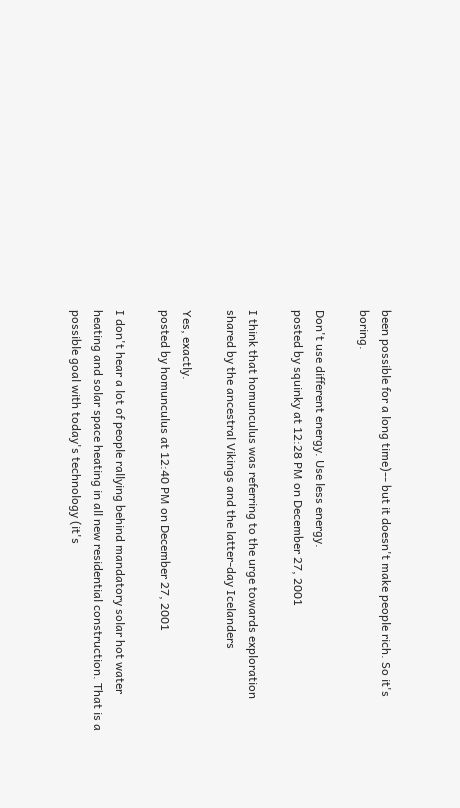been possible for a long time)-- but it doesn't make people rich. So it's boring.

Don't use different energy. Use less energy.
posted by squinky at 12:28 PM on December 27, 2001

I think that homunculus was referring to the urge towards exploration shared by the ancestral Vikings and the latter-day Icelanders

Yes, exactly.
posted by homunculus at 12:40 PM on December 27, 2001

I don't hear a lot of people rallying behind mandatory solar hot water heating and solar space heating in all new residential construction. That is a possible goal with today's technology (it's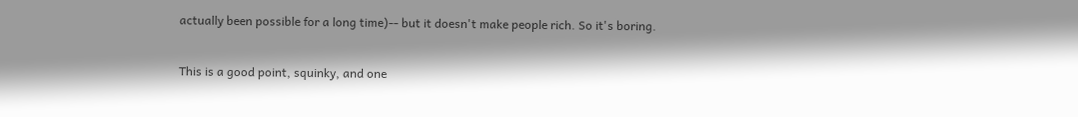actually been possible for a long time)-- but it doesn't make people rich. So it's boring.

This is a good point, squinky, and one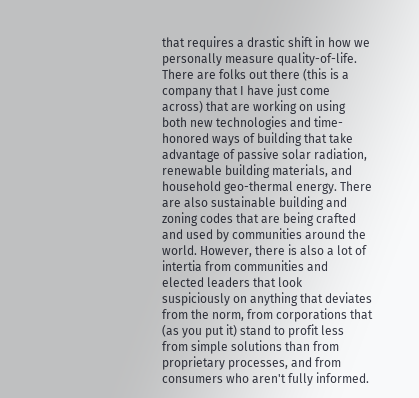that requires a drastic shift in how we personally measure quality-of-life. There are folks out there (this is a company that I have just come across) that are working on using both new technologies and time-honored ways of building that take advantage of passive solar radiation, renewable building materials, and household geo-thermal energy. There are also sustainable building and zoning codes that are being crafted and used by communities around the world. However, there is also a lot of intertia from communities and elected leaders that look suspiciously on anything that deviates from the norm, from corporations that (as you put it) stand to profit less from simple solutions than from proprietary processes, and from consumers who aren't fully informed.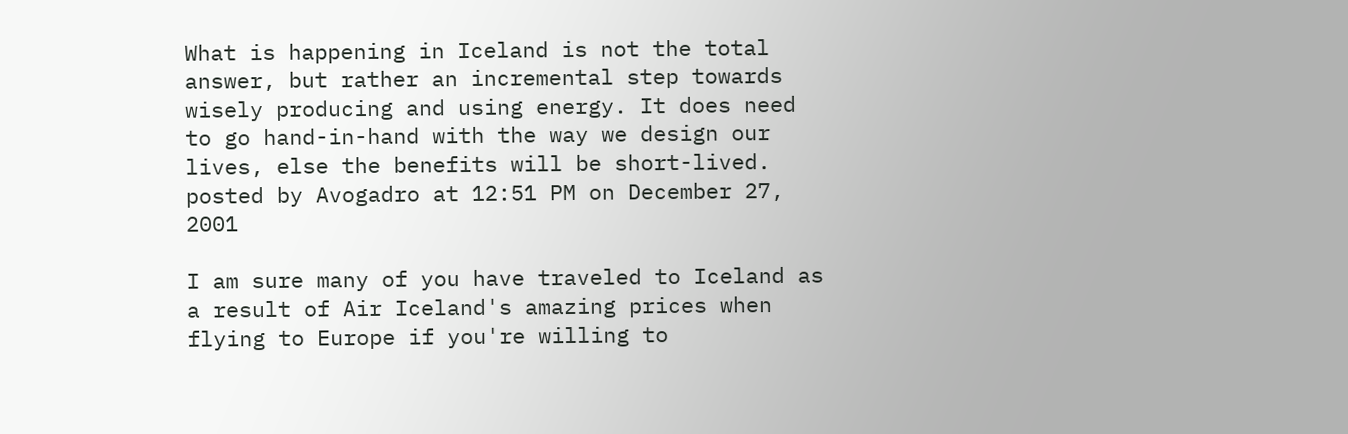What is happening in Iceland is not the total answer, but rather an incremental step towards wisely producing and using energy. It does need to go hand-in-hand with the way we design our lives, else the benefits will be short-lived.
posted by Avogadro at 12:51 PM on December 27, 2001

I am sure many of you have traveled to Iceland as a result of Air Iceland's amazing prices when flying to Europe if you're willing to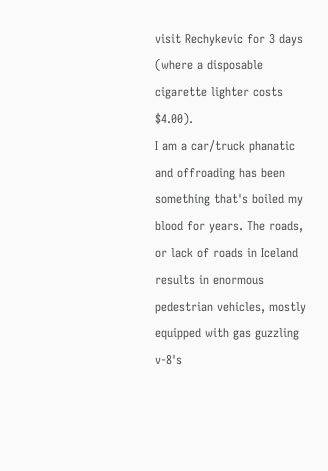visit Rechykevic for 3 days (where a disposable cigarette lighter costs $4.00).
I am a car/truck phanatic and offroading has been something that's boiled my blood for years. The roads, or lack of roads in Iceland results in enormous pedestrian vehicles, mostly equipped with gas guzzling v-8's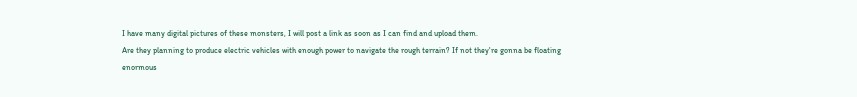I have many digital pictures of these monsters, I will post a link as soon as I can find and upload them.
Are they planning to produce electric vehicles with enough power to navigate the rough terrain? If not they're gonna be floating enormous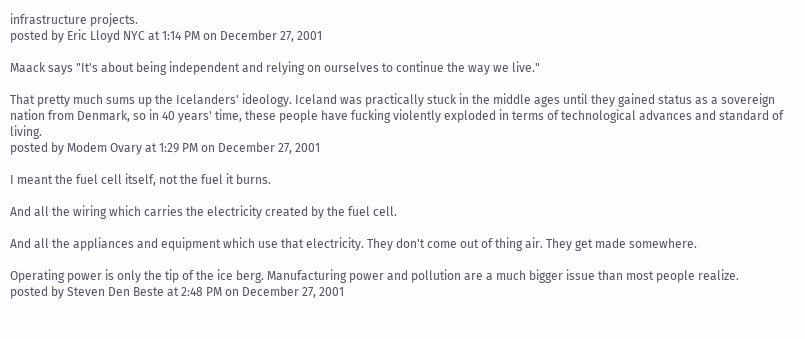infrastructure projects.
posted by Eric Lloyd NYC at 1:14 PM on December 27, 2001

Maack says "It's about being independent and relying on ourselves to continue the way we live."

That pretty much sums up the Icelanders' ideology. Iceland was practically stuck in the middle ages until they gained status as a sovereign nation from Denmark, so in 40 years' time, these people have fucking violently exploded in terms of technological advances and standard of living.
posted by Modem Ovary at 1:29 PM on December 27, 2001

I meant the fuel cell itself, not the fuel it burns.

And all the wiring which carries the electricity created by the fuel cell.

And all the appliances and equipment which use that electricity. They don't come out of thing air. They get made somewhere.

Operating power is only the tip of the ice berg. Manufacturing power and pollution are a much bigger issue than most people realize.
posted by Steven Den Beste at 2:48 PM on December 27, 2001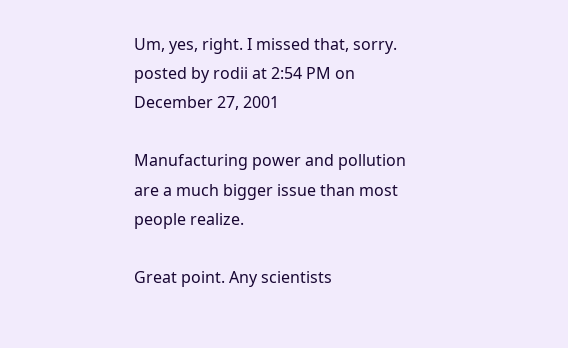Um, yes, right. I missed that, sorry.
posted by rodii at 2:54 PM on December 27, 2001

Manufacturing power and pollution are a much bigger issue than most people realize.

Great point. Any scientists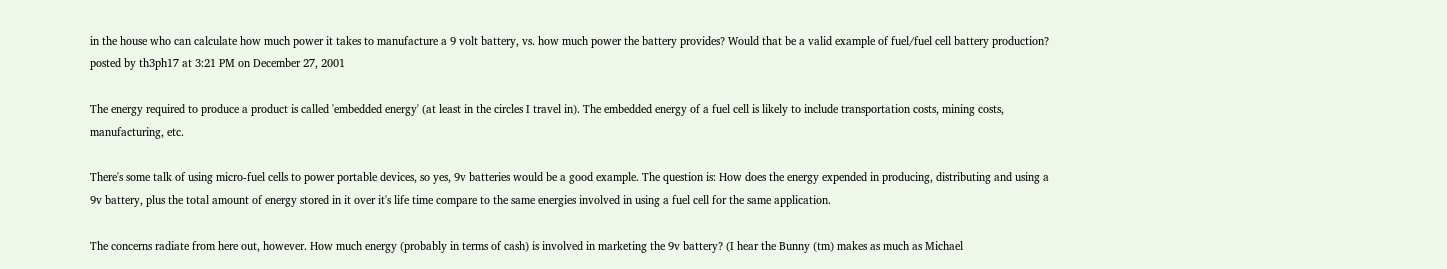in the house who can calculate how much power it takes to manufacture a 9 volt battery, vs. how much power the battery provides? Would that be a valid example of fuel/fuel cell battery production?
posted by th3ph17 at 3:21 PM on December 27, 2001

The energy required to produce a product is called 'embedded energy' (at least in the circles I travel in). The embedded energy of a fuel cell is likely to include transportation costs, mining costs, manufacturing, etc.

There's some talk of using micro-fuel cells to power portable devices, so yes, 9v batteries would be a good example. The question is: How does the energy expended in producing, distributing and using a 9v battery, plus the total amount of energy stored in it over it's life time compare to the same energies involved in using a fuel cell for the same application.

The concerns radiate from here out, however. How much energy (probably in terms of cash) is involved in marketing the 9v battery? (I hear the Bunny (tm) makes as much as Michael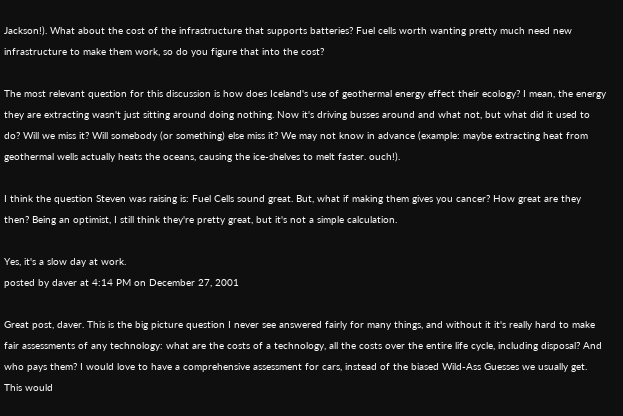Jackson!). What about the cost of the infrastructure that supports batteries? Fuel cells worth wanting pretty much need new infrastructure to make them work, so do you figure that into the cost?

The most relevant question for this discussion is how does Iceland's use of geothermal energy effect their ecology? I mean, the energy they are extracting wasn't just sitting around doing nothing. Now it's driving busses around and what not, but what did it used to do? Will we miss it? Will somebody (or something) else miss it? We may not know in advance (example: maybe extracting heat from geothermal wells actually heats the oceans, causing the ice-shelves to melt faster. ouch!).

I think the question Steven was raising is: Fuel Cells sound great. But, what if making them gives you cancer? How great are they then? Being an optimist, I still think they're pretty great, but it's not a simple calculation.

Yes, it's a slow day at work.
posted by daver at 4:14 PM on December 27, 2001

Great post, daver. This is the big picture question I never see answered fairly for many things, and without it it's really hard to make fair assessments of any technology: what are the costs of a technology, all the costs over the entire life cycle, including disposal? And who pays them? I would love to have a comprehensive assessment for cars, instead of the biased Wild-Ass Guesses we usually get. This would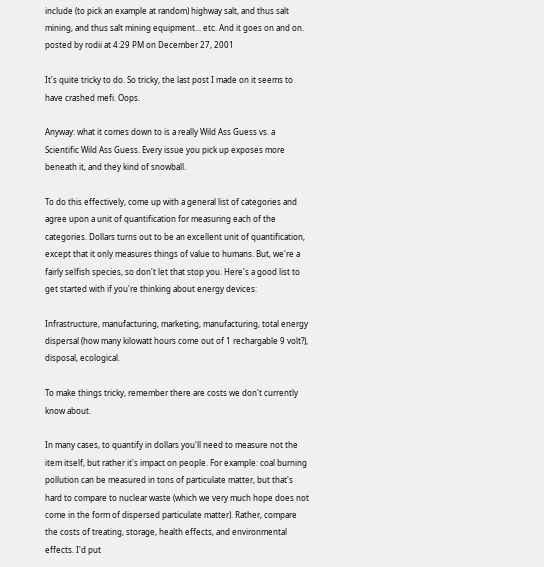include (to pick an example at random) highway salt, and thus salt mining, and thus salt mining equipment... etc. And it goes on and on.
posted by rodii at 4:29 PM on December 27, 2001

It's quite tricky to do. So tricky, the last post I made on it seems to have crashed mefi. Oops.

Anyway: what it comes down to is a really Wild Ass Guess vs. a Scientific Wild Ass Guess. Every issue you pick up exposes more beneath it, and they kind of snowball.

To do this effectively, come up with a general list of categories and agree upon a unit of quantification for measuring each of the categories. Dollars turns out to be an excellent unit of quantification, except that it only measures things of value to humans. But, we're a fairly selfish species, so don't let that stop you. Here's a good list to get started with if you're thinking about energy devices:

Infrastructure, manufacturing, marketing, manufacturing, total energy dispersal (how many kilowatt hours come out of 1 rechargable 9 volt?), disposal, ecological.

To make things tricky, remember there are costs we don't currently know about.

In many cases, to quantify in dollars you'll need to measure not the item itself, but rather it's impact on people. For example: coal burning pollution can be measured in tons of particulate matter, but that's hard to compare to nuclear waste (which we very much hope does not come in the form of dispersed particulate matter). Rather, compare the costs of treating, storage, health effects, and environmental effects. I'd put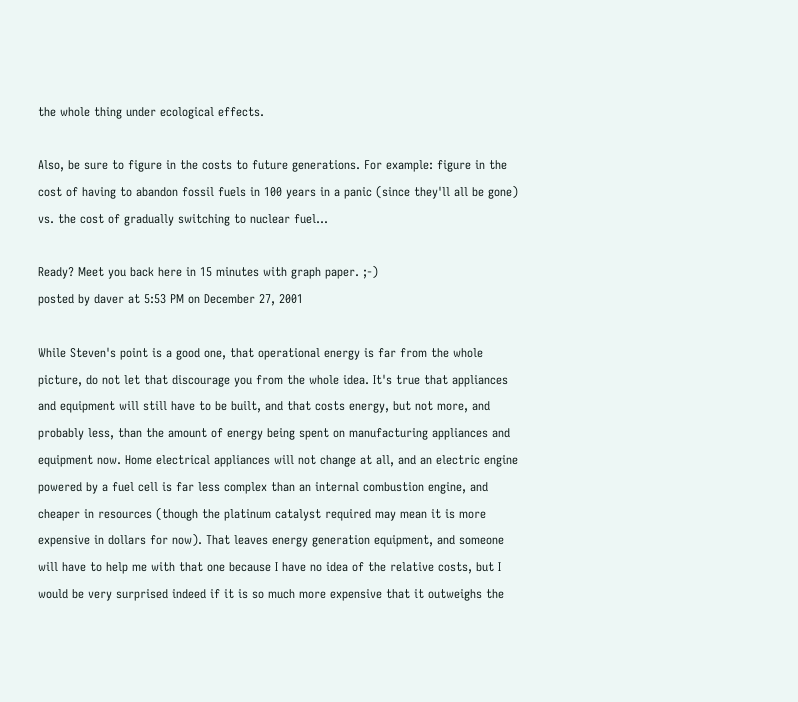the whole thing under ecological effects.

Also, be sure to figure in the costs to future generations. For example: figure in the cost of having to abandon fossil fuels in 100 years in a panic (since they'll all be gone) vs. the cost of gradually switching to nuclear fuel...

Ready? Meet you back here in 15 minutes with graph paper. ;-)
posted by daver at 5:53 PM on December 27, 2001

While Steven's point is a good one, that operational energy is far from the whole picture, do not let that discourage you from the whole idea. It's true that appliances and equipment will still have to be built, and that costs energy, but not more, and probably less, than the amount of energy being spent on manufacturing appliances and equipment now. Home electrical appliances will not change at all, and an electric engine powered by a fuel cell is far less complex than an internal combustion engine, and cheaper in resources (though the platinum catalyst required may mean it is more expensive in dollars for now). That leaves energy generation equipment, and someone will have to help me with that one because I have no idea of the relative costs, but I would be very surprised indeed if it is so much more expensive that it outweighs the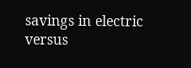savings in electric versus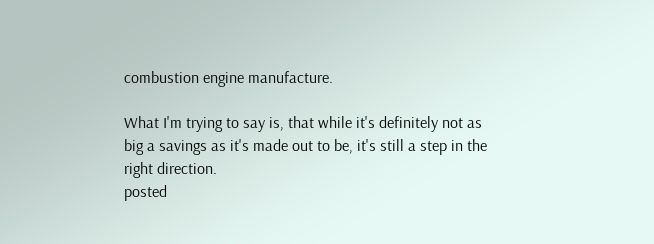combustion engine manufacture.

What I'm trying to say is, that while it's definitely not as big a savings as it's made out to be, it's still a step in the right direction.
posted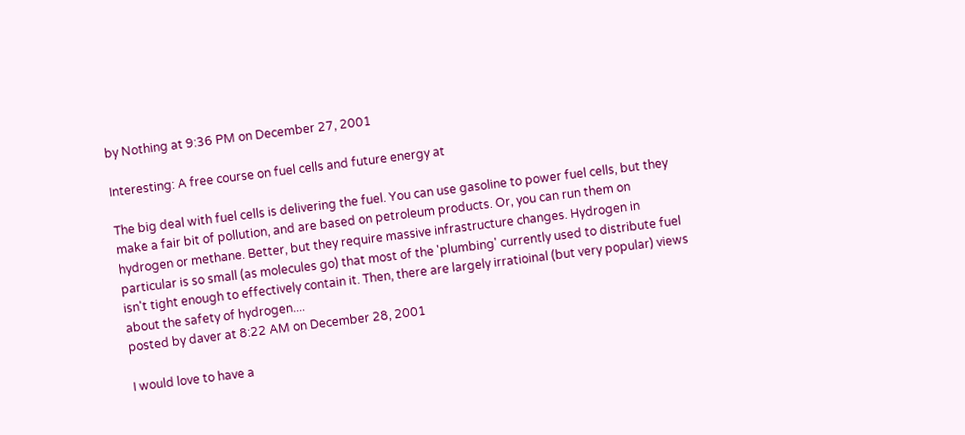by Nothing at 9:36 PM on December 27, 2001

Interesting: A free course on fuel cells and future energy at

The big deal with fuel cells is delivering the fuel. You can use gasoline to power fuel cells, but they make a fair bit of pollution, and are based on petroleum products. Or, you can run them on hydrogen or methane. Better, but they require massive infrastructure changes. Hydrogen in particular is so small (as molecules go) that most of the 'plumbing' currently used to distribute fuel isn't tight enough to effectively contain it. Then, there are largely irratioinal (but very popular) views about the safety of hydrogen....
posted by daver at 8:22 AM on December 28, 2001

I would love to have a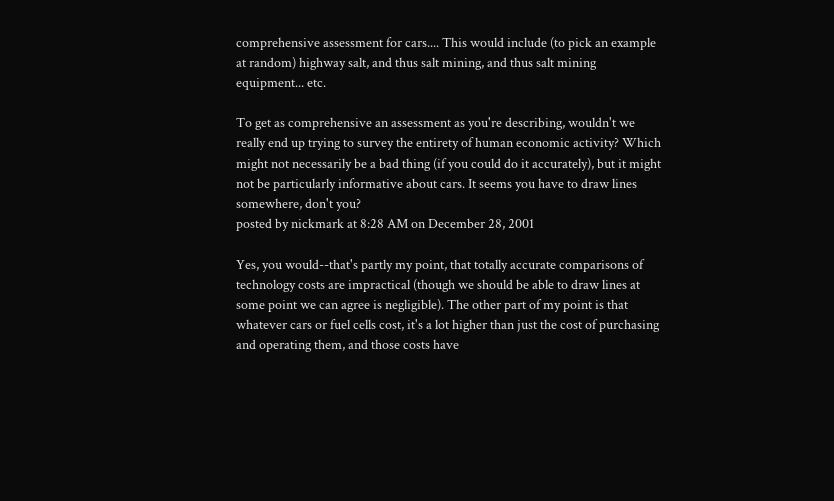comprehensive assessment for cars.... This would include (to pick an example at random) highway salt, and thus salt mining, and thus salt mining equipment... etc.

To get as comprehensive an assessment as you're describing, wouldn't we really end up trying to survey the entirety of human economic activity? Which might not necessarily be a bad thing (if you could do it accurately), but it might not be particularly informative about cars. It seems you have to draw lines somewhere, don't you?
posted by nickmark at 8:28 AM on December 28, 2001

Yes, you would--that's partly my point, that totally accurate comparisons of technology costs are impractical (though we should be able to draw lines at some point we can agree is negligible). The other part of my point is that whatever cars or fuel cells cost, it's a lot higher than just the cost of purchasing and operating them, and those costs have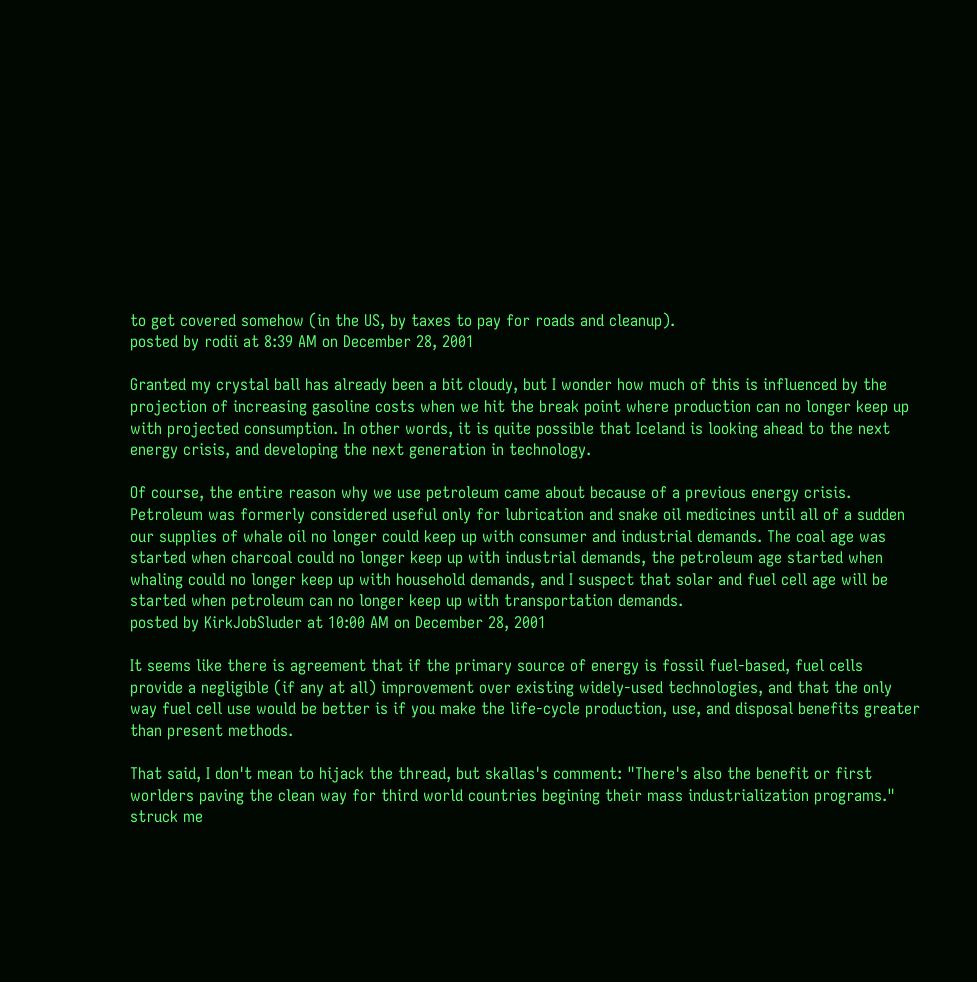to get covered somehow (in the US, by taxes to pay for roads and cleanup).
posted by rodii at 8:39 AM on December 28, 2001

Granted my crystal ball has already been a bit cloudy, but I wonder how much of this is influenced by the projection of increasing gasoline costs when we hit the break point where production can no longer keep up with projected consumption. In other words, it is quite possible that Iceland is looking ahead to the next energy crisis, and developing the next generation in technology.

Of course, the entire reason why we use petroleum came about because of a previous energy crisis. Petroleum was formerly considered useful only for lubrication and snake oil medicines until all of a sudden our supplies of whale oil no longer could keep up with consumer and industrial demands. The coal age was started when charcoal could no longer keep up with industrial demands, the petroleum age started when whaling could no longer keep up with household demands, and I suspect that solar and fuel cell age will be started when petroleum can no longer keep up with transportation demands.
posted by KirkJobSluder at 10:00 AM on December 28, 2001

It seems like there is agreement that if the primary source of energy is fossil fuel-based, fuel cells provide a negligible (if any at all) improvement over existing widely-used technologies, and that the only way fuel cell use would be better is if you make the life-cycle production, use, and disposal benefits greater than present methods.

That said, I don't mean to hijack the thread, but skallas's comment: "There's also the benefit or first worlders paving the clean way for third world countries begining their mass industrialization programs." struck me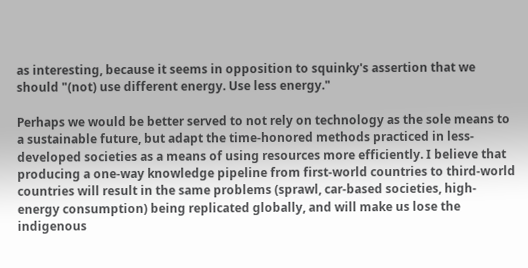as interesting, because it seems in opposition to squinky's assertion that we should "(not) use different energy. Use less energy."

Perhaps we would be better served to not rely on technology as the sole means to a sustainable future, but adapt the time-honored methods practiced in less-developed societies as a means of using resources more efficiently. I believe that producing a one-way knowledge pipeline from first-world countries to third-world countries will result in the same problems (sprawl, car-based societies, high-energy consumption) being replicated globally, and will make us lose the indigenous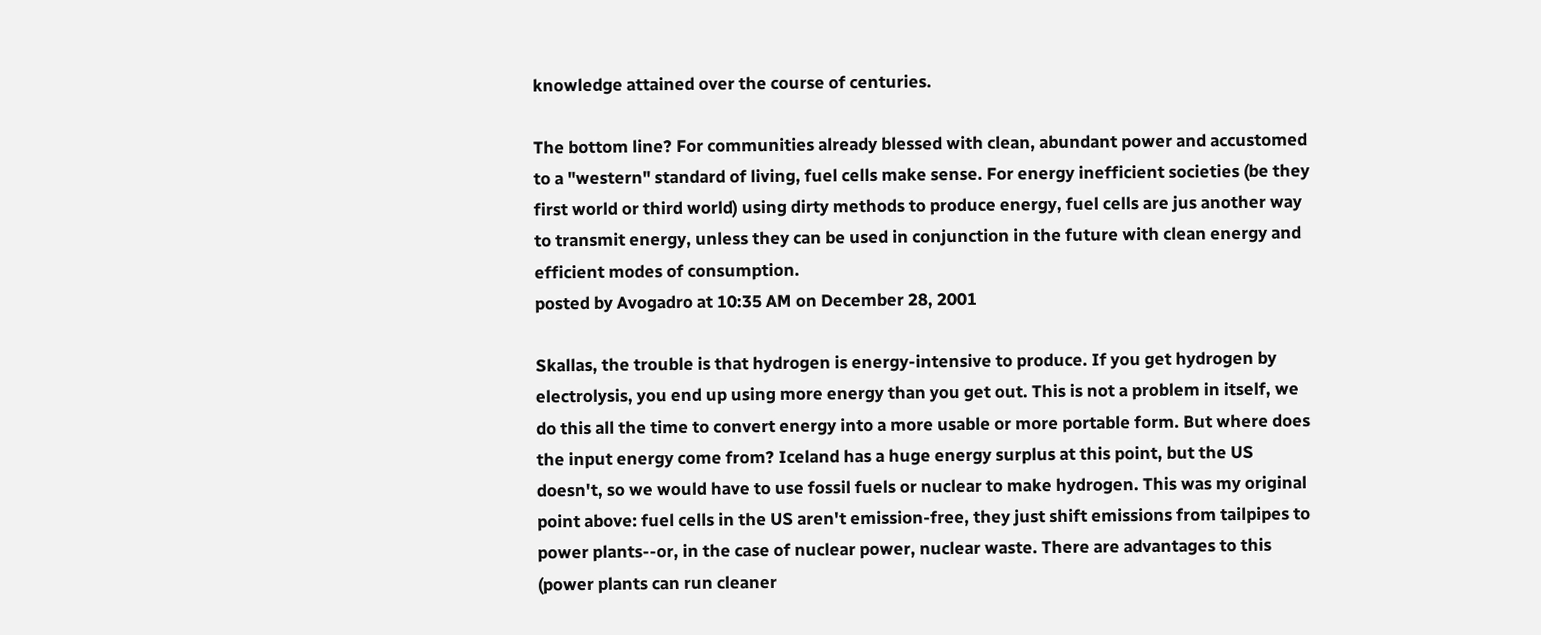knowledge attained over the course of centuries.

The bottom line? For communities already blessed with clean, abundant power and accustomed to a "western" standard of living, fuel cells make sense. For energy inefficient societies (be they first world or third world) using dirty methods to produce energy, fuel cells are jus another way to transmit energy, unless they can be used in conjunction in the future with clean energy and efficient modes of consumption.
posted by Avogadro at 10:35 AM on December 28, 2001

Skallas, the trouble is that hydrogen is energy-intensive to produce. If you get hydrogen by electrolysis, you end up using more energy than you get out. This is not a problem in itself, we do this all the time to convert energy into a more usable or more portable form. But where does the input energy come from? Iceland has a huge energy surplus at this point, but the US doesn't, so we would have to use fossil fuels or nuclear to make hydrogen. This was my original point above: fuel cells in the US aren't emission-free, they just shift emissions from tailpipes to power plants--or, in the case of nuclear power, nuclear waste. There are advantages to this (power plants can run cleaner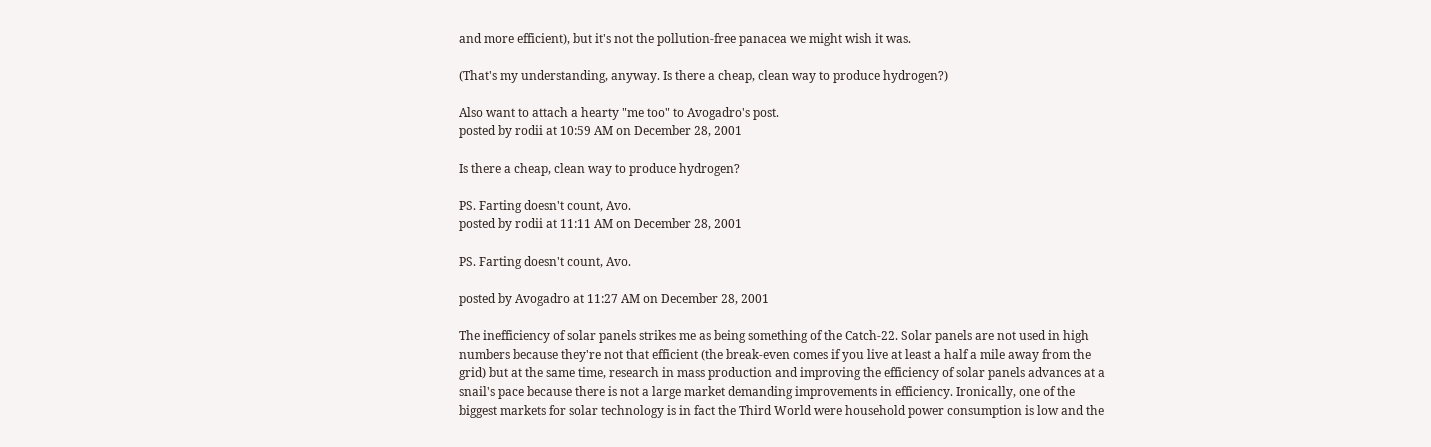and more efficient), but it's not the pollution-free panacea we might wish it was.

(That's my understanding, anyway. Is there a cheap, clean way to produce hydrogen?)

Also want to attach a hearty "me too" to Avogadro's post.
posted by rodii at 10:59 AM on December 28, 2001

Is there a cheap, clean way to produce hydrogen?

PS. Farting doesn't count, Avo.
posted by rodii at 11:11 AM on December 28, 2001

PS. Farting doesn't count, Avo.

posted by Avogadro at 11:27 AM on December 28, 2001

The inefficiency of solar panels strikes me as being something of the Catch-22. Solar panels are not used in high numbers because they're not that efficient (the break-even comes if you live at least a half a mile away from the grid) but at the same time, research in mass production and improving the efficiency of solar panels advances at a snail's pace because there is not a large market demanding improvements in efficiency. Ironically, one of the biggest markets for solar technology is in fact the Third World were household power consumption is low and the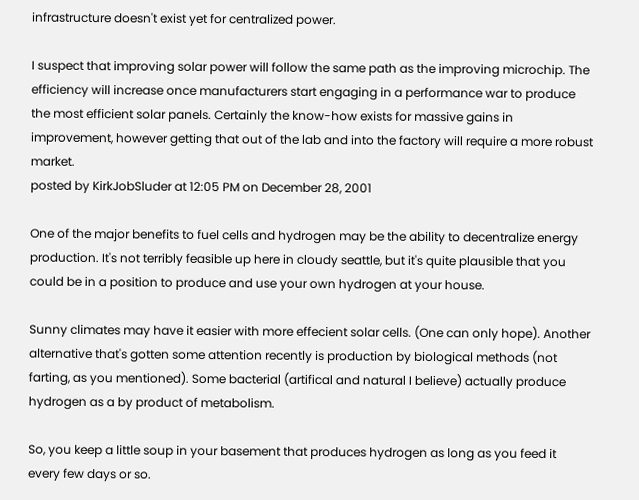infrastructure doesn't exist yet for centralized power.

I suspect that improving solar power will follow the same path as the improving microchip. The efficiency will increase once manufacturers start engaging in a performance war to produce the most efficient solar panels. Certainly the know-how exists for massive gains in improvement, however getting that out of the lab and into the factory will require a more robust market.
posted by KirkJobSluder at 12:05 PM on December 28, 2001

One of the major benefits to fuel cells and hydrogen may be the ability to decentralize energy production. It's not terribly feasible up here in cloudy seattle, but it's quite plausible that you could be in a position to produce and use your own hydrogen at your house.

Sunny climates may have it easier with more effecient solar cells. (One can only hope). Another alternative that's gotten some attention recently is production by biological methods (not farting, as you mentioned). Some bacterial (artifical and natural I believe) actually produce hydrogen as a by product of metabolism.

So, you keep a little soup in your basement that produces hydrogen as long as you feed it every few days or so.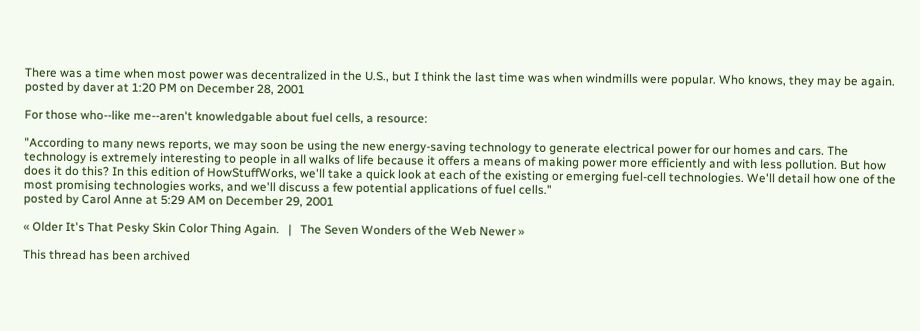There was a time when most power was decentralized in the U.S., but I think the last time was when windmills were popular. Who knows, they may be again.
posted by daver at 1:20 PM on December 28, 2001

For those who--like me--aren't knowledgable about fuel cells, a resource:

"According to many news reports, we may soon be using the new energy-saving technology to generate electrical power for our homes and cars. The technology is extremely interesting to people in all walks of life because it offers a means of making power more efficiently and with less pollution. But how does it do this? In this edition of HowStuffWorks, we'll take a quick look at each of the existing or emerging fuel-cell technologies. We'll detail how one of the most promising technologies works, and we'll discuss a few potential applications of fuel cells."
posted by Carol Anne at 5:29 AM on December 29, 2001

« Older It's That Pesky Skin Color Thing Again.   |   The Seven Wonders of the Web Newer »

This thread has been archived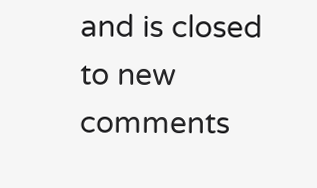and is closed to new comments